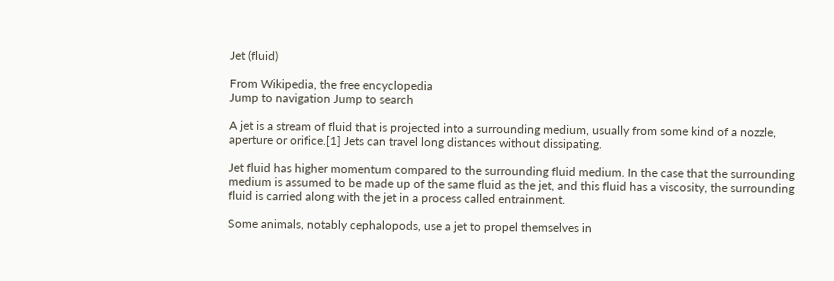Jet (fluid)

From Wikipedia, the free encyclopedia
Jump to navigation Jump to search

A jet is a stream of fluid that is projected into a surrounding medium, usually from some kind of a nozzle, aperture or orifice.[1] Jets can travel long distances without dissipating.

Jet fluid has higher momentum compared to the surrounding fluid medium. In the case that the surrounding medium is assumed to be made up of the same fluid as the jet, and this fluid has a viscosity, the surrounding fluid is carried along with the jet in a process called entrainment.

Some animals, notably cephalopods, use a jet to propel themselves in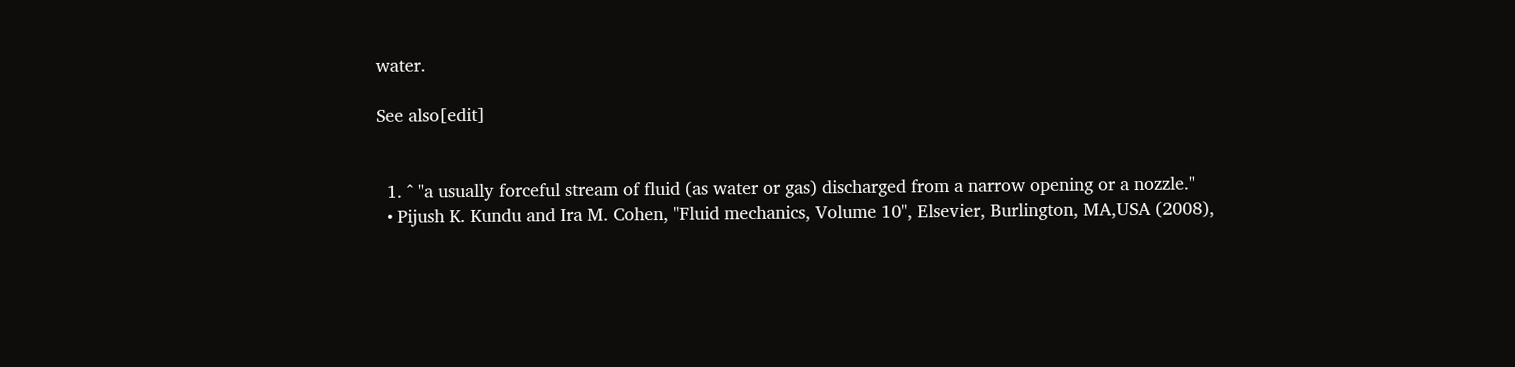water.

See also[edit]


  1. ^ "a usually forceful stream of fluid (as water or gas) discharged from a narrow opening or a nozzle."
  • Pijush K. Kundu and Ira M. Cohen, "Fluid mechanics, Volume 10", Elsevier, Burlington, MA,USA (2008),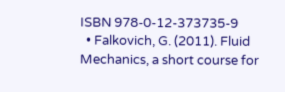ISBN 978-0-12-373735-9
  • Falkovich, G. (2011). Fluid Mechanics, a short course for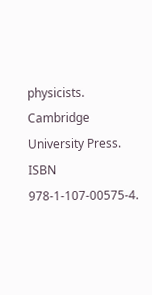physicists. Cambridge University Press. ISBN 978-1-107-00575-4.